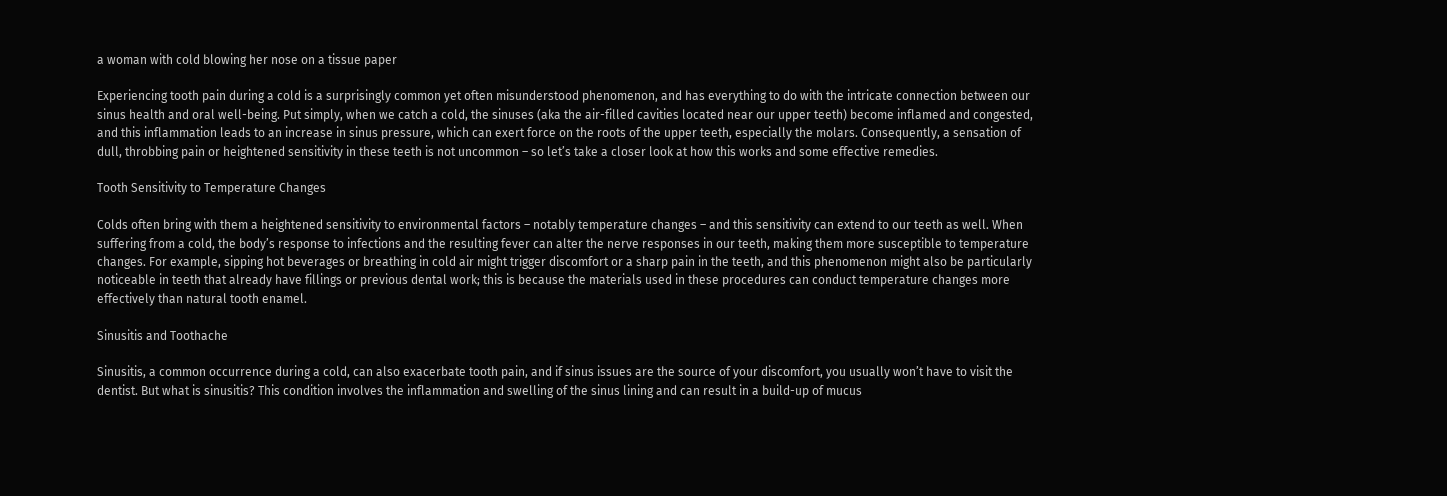a woman with cold blowing her nose on a tissue paper

Experiencing tooth pain during a cold is a surprisingly common yet often misunderstood phenomenon, and has everything to do with the intricate connection between our sinus health and oral well-being. Put simply, when we catch a cold, the sinuses (aka the air-filled cavities located near our upper teeth) become inflamed and congested, and this inflammation leads to an increase in sinus pressure, which can exert force on the roots of the upper teeth, especially the molars. Consequently, a sensation of dull, throbbing pain or heightened sensitivity in these teeth is not uncommon – so let’s take a closer look at how this works and some effective remedies.

Tooth Sensitivity to Temperature Changes

Colds often bring with them a heightened sensitivity to environmental factors – notably temperature changes – and this sensitivity can extend to our teeth as well. When suffering from a cold, the body’s response to infections and the resulting fever can alter the nerve responses in our teeth, making them more susceptible to temperature changes. For example, sipping hot beverages or breathing in cold air might trigger discomfort or a sharp pain in the teeth, and this phenomenon might also be particularly noticeable in teeth that already have fillings or previous dental work; this is because the materials used in these procedures can conduct temperature changes more effectively than natural tooth enamel.

Sinusitis and Toothache

Sinusitis, a common occurrence during a cold, can also exacerbate tooth pain, and if sinus issues are the source of your discomfort, you usually won’t have to visit the dentist. But what is sinusitis? This condition involves the inflammation and swelling of the sinus lining and can result in a build-up of mucus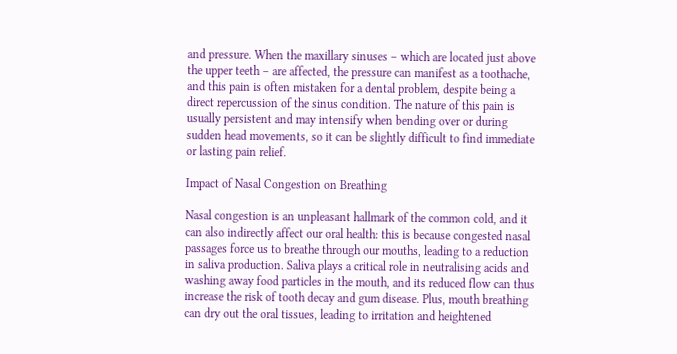and pressure. When the maxillary sinuses – which are located just above the upper teeth – are affected, the pressure can manifest as a toothache, and this pain is often mistaken for a dental problem, despite being a direct repercussion of the sinus condition. The nature of this pain is usually persistent and may intensify when bending over or during sudden head movements, so it can be slightly difficult to find immediate or lasting pain relief.

Impact of Nasal Congestion on Breathing

Nasal congestion is an unpleasant hallmark of the common cold, and it can also indirectly affect our oral health: this is because congested nasal passages force us to breathe through our mouths, leading to a reduction in saliva production. Saliva plays a critical role in neutralising acids and washing away food particles in the mouth, and its reduced flow can thus increase the risk of tooth decay and gum disease. Plus, mouth breathing can dry out the oral tissues, leading to irritation and heightened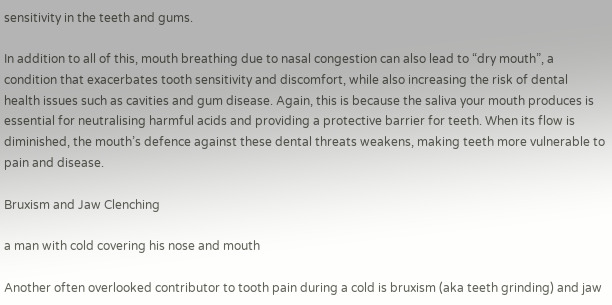sensitivity in the teeth and gums.

In addition to all of this, mouth breathing due to nasal congestion can also lead to “dry mouth”, a condition that exacerbates tooth sensitivity and discomfort, while also increasing the risk of dental health issues such as cavities and gum disease. Again, this is because the saliva your mouth produces is essential for neutralising harmful acids and providing a protective barrier for teeth. When its flow is diminished, the mouth’s defence against these dental threats weakens, making teeth more vulnerable to pain and disease.

Bruxism and Jaw Clenching

a man with cold covering his nose and mouth

Another often overlooked contributor to tooth pain during a cold is bruxism (aka teeth grinding) and jaw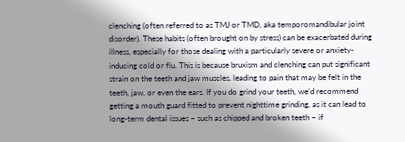clenching (often referred to as TMJ or TMD, aka temporomandibular joint disorder). These habits (often brought on by stress) can be exacerbated during illness, especially for those dealing with a particularly severe or anxiety-inducing cold or flu. This is because bruxism and clenching can put significant strain on the teeth and jaw muscles, leading to pain that may be felt in the teeth, jaw, or even the ears. If you do grind your teeth, we’d recommend getting a mouth guard fitted to prevent nighttime grinding, as it can lead to long-term dental issues – such as chipped and broken teeth – if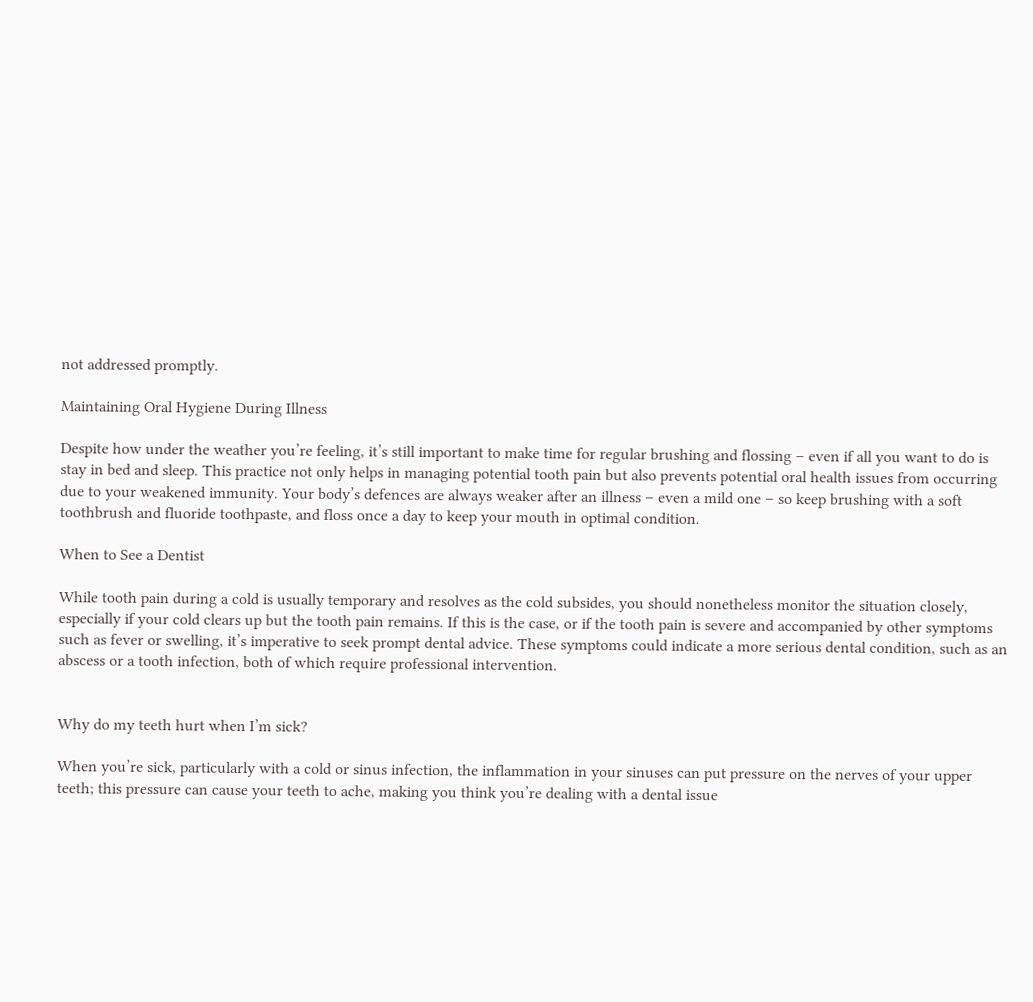not addressed promptly.

Maintaining Oral Hygiene During Illness

Despite how under the weather you’re feeling, it’s still important to make time for regular brushing and flossing – even if all you want to do is stay in bed and sleep. This practice not only helps in managing potential tooth pain but also prevents potential oral health issues from occurring due to your weakened immunity. Your body’s defences are always weaker after an illness – even a mild one – so keep brushing with a soft toothbrush and fluoride toothpaste, and floss once a day to keep your mouth in optimal condition.

When to See a Dentist

While tooth pain during a cold is usually temporary and resolves as the cold subsides, you should nonetheless monitor the situation closely, especially if your cold clears up but the tooth pain remains. If this is the case, or if the tooth pain is severe and accompanied by other symptoms such as fever or swelling, it’s imperative to seek prompt dental advice. These symptoms could indicate a more serious dental condition, such as an abscess or a tooth infection, both of which require professional intervention.


Why do my teeth hurt when I’m sick?

When you’re sick, particularly with a cold or sinus infection, the inflammation in your sinuses can put pressure on the nerves of your upper teeth; this pressure can cause your teeth to ache, making you think you’re dealing with a dental issue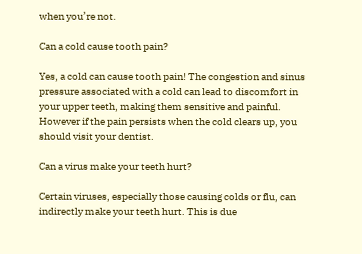when you’re not.

Can a cold cause tooth pain?

Yes, a cold can cause tooth pain! The congestion and sinus pressure associated with a cold can lead to discomfort in your upper teeth, making them sensitive and painful. However if the pain persists when the cold clears up, you should visit your dentist.

Can a virus make your teeth hurt?

Certain viruses, especially those causing colds or flu, can indirectly make your teeth hurt. This is due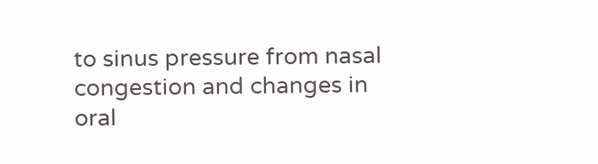to sinus pressure from nasal congestion and changes in oral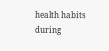health habits during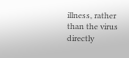illness, rather than the virus directly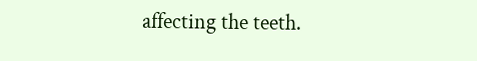affecting the teeth.